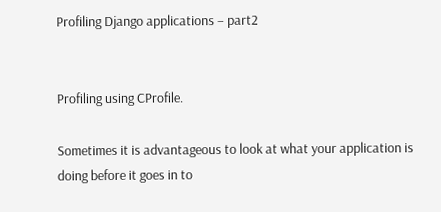Profiling Django applications – part2


Profiling using CProfile.

Sometimes it is advantageous to look at what your application is doing before it goes in to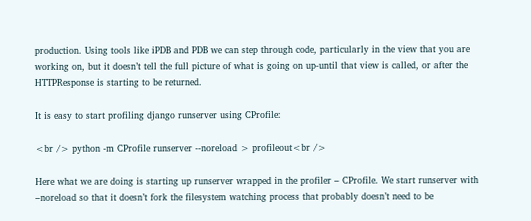production. Using tools like iPDB and PDB we can step through code, particularly in the view that you are working on, but it doesn’t tell the full picture of what is going on up-until that view is called, or after the HTTPResponse is starting to be returned.

It is easy to start profiling django runserver using CProfile:

<br /> python -m CProfile runserver --noreload > profileout<br />

Here what we are doing is starting up runserver wrapped in the profiler – CProfile. We start runserver with –noreload so that it doesn’t fork the filesystem watching process that probably doesn’t need to be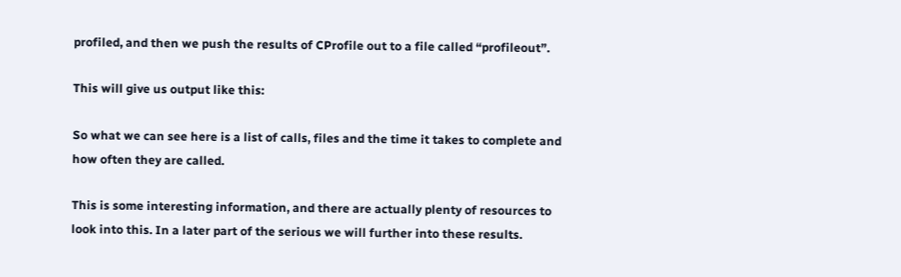profiled, and then we push the results of CProfile out to a file called “profileout”.

This will give us output like this:

So what we can see here is a list of calls, files and the time it takes to complete and how often they are called.

This is some interesting information, and there are actually plenty of resources to look into this. In a later part of the serious we will further into these results.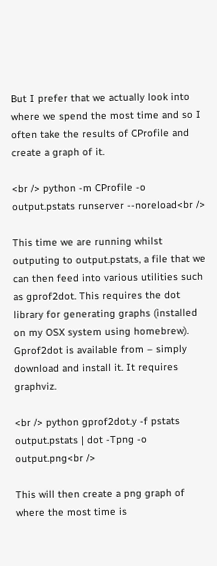But I prefer that we actually look into where we spend the most time and so I often take the results of CProfile and create a graph of it.

<br /> python -m CProfile -o output.pstats runserver --noreload<br />

This time we are running whilst outputing to output.pstats, a file that we can then feed into various utilities such as gprof2dot. This requires the dot library for generating graphs (installed on my OSX system using homebrew). Gprof2dot is available from – simply download and install it. It requires graphviz.

<br /> python gprof2dot.y -f pstats output.pstats | dot -Tpng -o output.png<br />

This will then create a png graph of where the most time is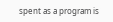spent as a program is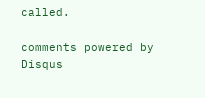called.

comments powered by Disqus